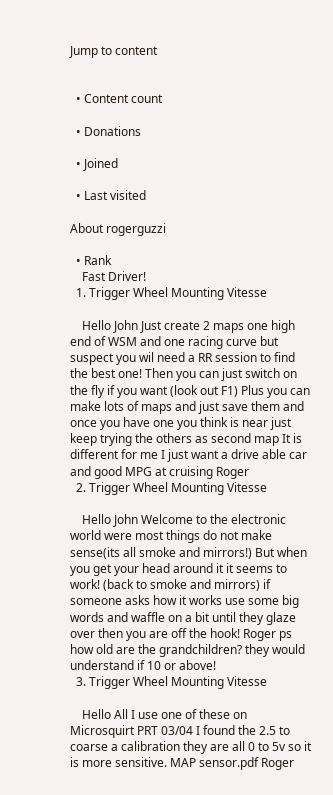Jump to content


  • Content count

  • Donations

  • Joined

  • Last visited

About rogerguzzi

  • Rank
    Fast Driver!
  1. Trigger Wheel Mounting Vitesse

    Hello John Just create 2 maps one high end of WSM and one racing curve but suspect you wil need a RR session to find the best one! Then you can just switch on the fly if you want (look out F1) Plus you can make lots of maps and just save them and once you have one you think is near just keep trying the others as second map It is different for me I just want a drive able car and good MPG at cruising Roger
  2. Trigger Wheel Mounting Vitesse

    Hello John Welcome to the electronic world were most things do not make sense(its all smoke and mirrors!) But when you get your head around it it seems to work! (back to smoke and mirrors) if someone asks how it works use some big words and waffle on a bit until they glaze over then you are off the hook! Roger ps how old are the grandchildren? they would understand if 10 or above!
  3. Trigger Wheel Mounting Vitesse

    Hello All I use one of these on Microsquirt PRT 03/04 I found the 2.5 to coarse a calibration they are all 0 to 5v so it is more sensitive. MAP sensor.pdf Roger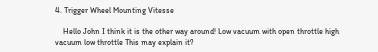4. Trigger Wheel Mounting Vitesse

    Hello John I think it is the other way around! Low vacuum with open throttle high vacuum low throttle This may explain it?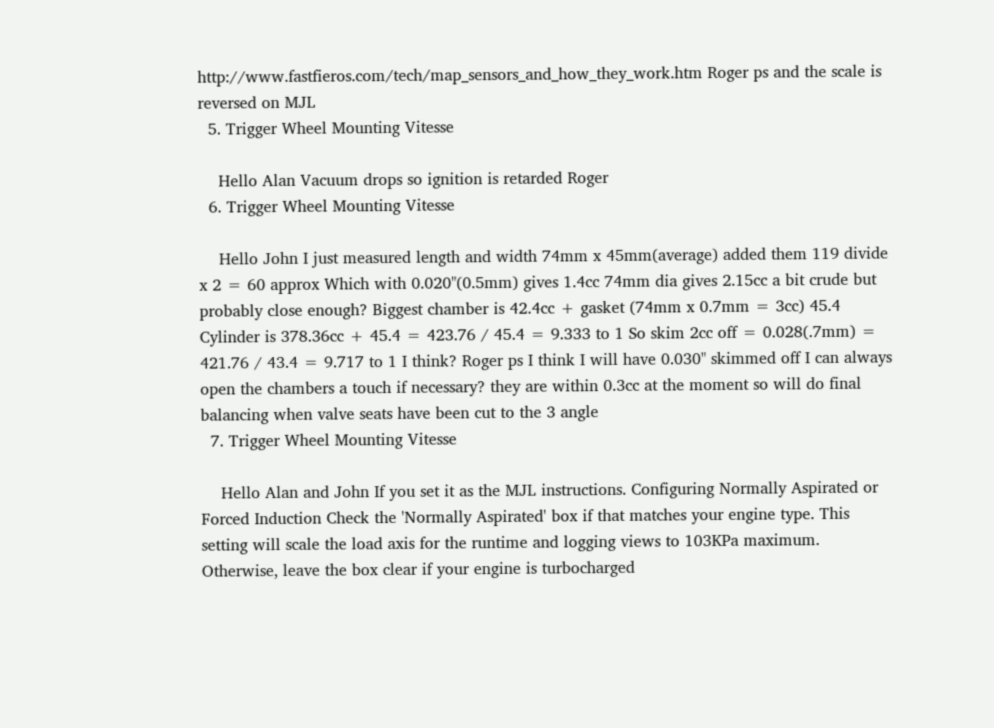http://www.fastfieros.com/tech/map_sensors_and_how_they_work.htm Roger ps and the scale is reversed on MJL
  5. Trigger Wheel Mounting Vitesse

    Hello Alan Vacuum drops so ignition is retarded Roger
  6. Trigger Wheel Mounting Vitesse

    Hello John I just measured length and width 74mm x 45mm(average) added them 119 divide x 2 = 60 approx Which with 0.020"(0.5mm) gives 1.4cc 74mm dia gives 2.15cc a bit crude but probably close enough? Biggest chamber is 42.4cc + gasket (74mm x 0.7mm = 3cc) 45.4 Cylinder is 378.36cc + 45.4 = 423.76 / 45.4 = 9.333 to 1 So skim 2cc off = 0.028(.7mm) = 421.76 / 43.4 = 9.717 to 1 I think? Roger ps I think I will have 0.030" skimmed off I can always open the chambers a touch if necessary? they are within 0.3cc at the moment so will do final balancing when valve seats have been cut to the 3 angle
  7. Trigger Wheel Mounting Vitesse

    Hello Alan and John If you set it as the MJL instructions. Configuring Normally Aspirated or Forced Induction Check the 'Normally Aspirated' box if that matches your engine type. This setting will scale the load axis for the runtime and logging views to 103KPa maximum. Otherwise, leave the box clear if your engine is turbocharged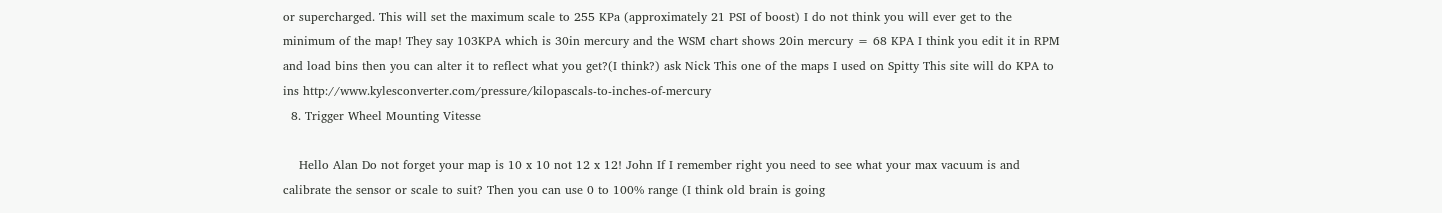or supercharged. This will set the maximum scale to 255 KPa (approximately 21 PSI of boost) I do not think you will ever get to the minimum of the map! They say 103KPA which is 30in mercury and the WSM chart shows 20in mercury = 68 KPA I think you edit it in RPM and load bins then you can alter it to reflect what you get?(I think?) ask Nick This one of the maps I used on Spitty This site will do KPA to ins http://www.kylesconverter.com/pressure/kilopascals-to-inches-of-mercury
  8. Trigger Wheel Mounting Vitesse

    Hello Alan Do not forget your map is 10 x 10 not 12 x 12! John If I remember right you need to see what your max vacuum is and calibrate the sensor or scale to suit? Then you can use 0 to 100% range (I think old brain is going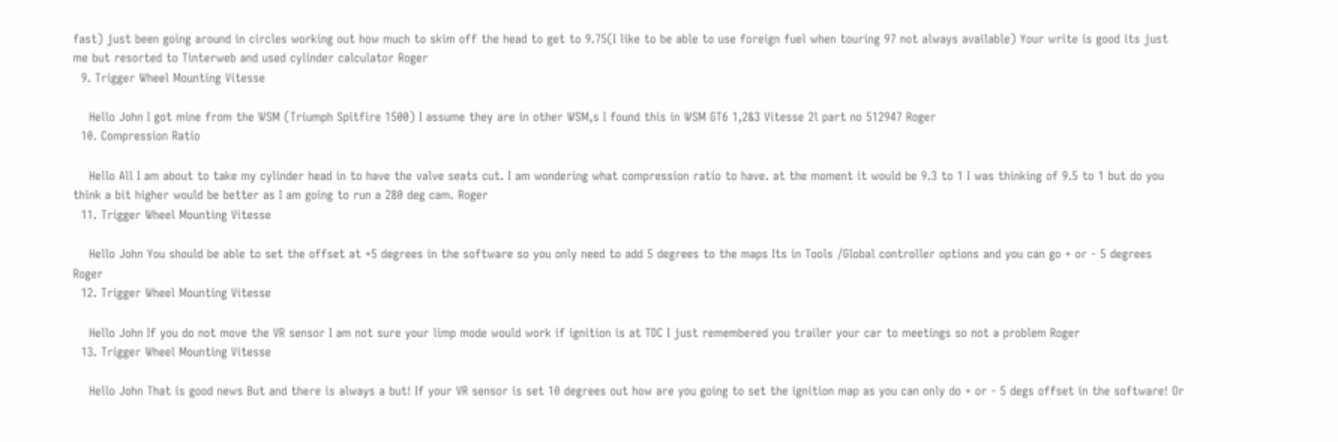fast) just been going around in circles working out how much to skim off the head to get to 9.75(I like to be able to use foreign fuel when touring 97 not always available) Your write is good its just me but resorted to Tinterweb and used cylinder calculator Roger
  9. Trigger Wheel Mounting Vitesse

    Hello John I got mine from the WSM (Triumph Spitfire 1500) I assume they are in other WSM,s I found this in WSM GT6 1,2&3 Vitesse 2l part no 512947 Roger
  10. Compression Ratio

    Hello All I am about to take my cylinder head in to have the valve seats cut. I am wondering what compression ratio to have. at the moment it would be 9.3 to 1 I was thinking of 9.5 to 1 but do you think a bit higher would be better as I am going to run a 280 deg cam. Roger
  11. Trigger Wheel Mounting Vitesse

    Hello John You should be able to set the offset at +5 degrees in the software so you only need to add 5 degrees to the maps Its in Tools /Global controller options and you can go + or - 5 degrees Roger
  12. Trigger Wheel Mounting Vitesse

    Hello John If you do not move the VR sensor I am not sure your limp mode would work if ignition is at TDC I just remembered you trailer your car to meetings so not a problem Roger
  13. Trigger Wheel Mounting Vitesse

    Hello John That is good news But and there is always a but! If your VR sensor is set 10 degrees out how are you going to set the ignition map as you can only do + or - 5 degs offset in the software! Or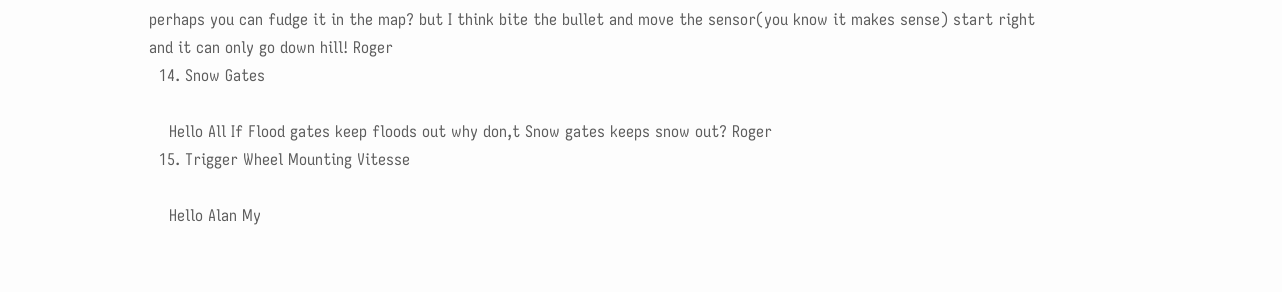perhaps you can fudge it in the map? but I think bite the bullet and move the sensor(you know it makes sense) start right and it can only go down hill! Roger
  14. Snow Gates

    Hello All If Flood gates keep floods out why don,t Snow gates keeps snow out? Roger
  15. Trigger Wheel Mounting Vitesse

    Hello Alan My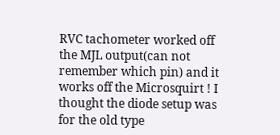RVC tachometer worked off the MJL output(can not remember which pin) and it works off the Microsquirt ! I thought the diode setup was for the old type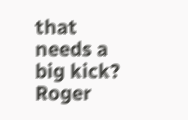that needs a big kick? Roger